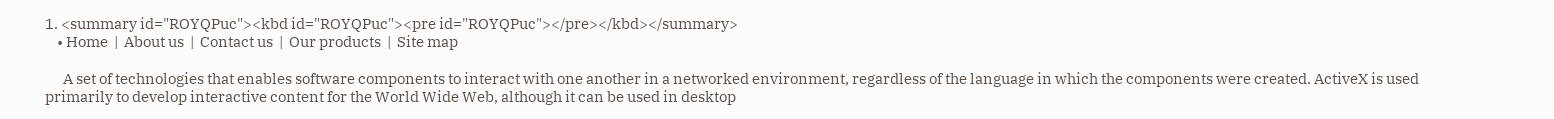1. <summary id="ROYQPuc"><kbd id="ROYQPuc"><pre id="ROYQPuc"></pre></kbd></summary>
    • Home  |  About us  |  Contact us  |  Our products  |  Site map

      A set of technologies that enables software components to interact with one another in a networked environment, regardless of the language in which the components were created. ActiveX is used primarily to develop interactive content for the World Wide Web, although it can be used in desktop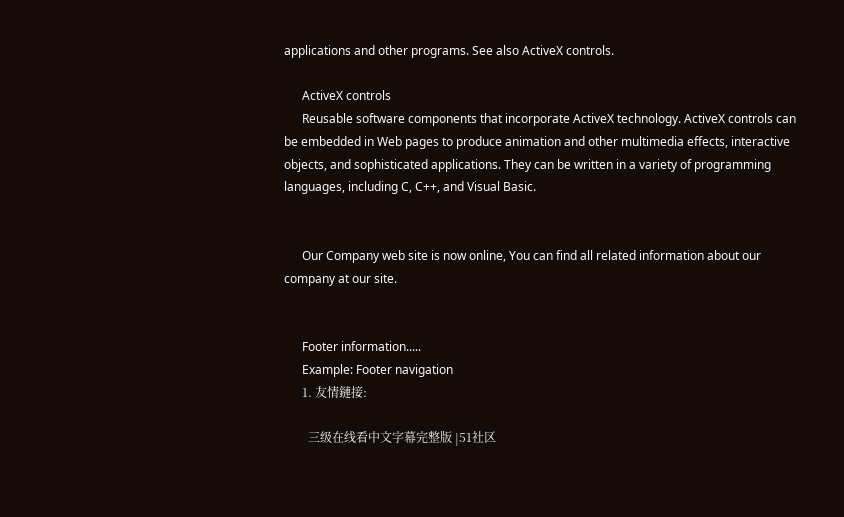applications and other programs. See also ActiveX controls.

      ActiveX controls
      Reusable software components that incorporate ActiveX technology. ActiveX controls can be embedded in Web pages to produce animation and other multimedia effects, interactive objects, and sophisticated applications. They can be written in a variety of programming languages, including C, C++, and Visual Basic.


      Our Company web site is now online, You can find all related information about our company at our site.


      Footer information.....
      Example: Footer navigation
      1. 友情鏈接:

        三级在线看中文字幕完整版 |51社区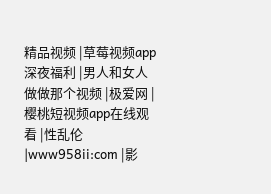精品视频 |草莓视频app深夜福利 |男人和女人做做那个视频 |极爱网 |樱桃短视频app在线观看 |性乱伦 |www958ii:com |影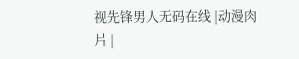视先锋男人无码在线 |动漫肉片 |